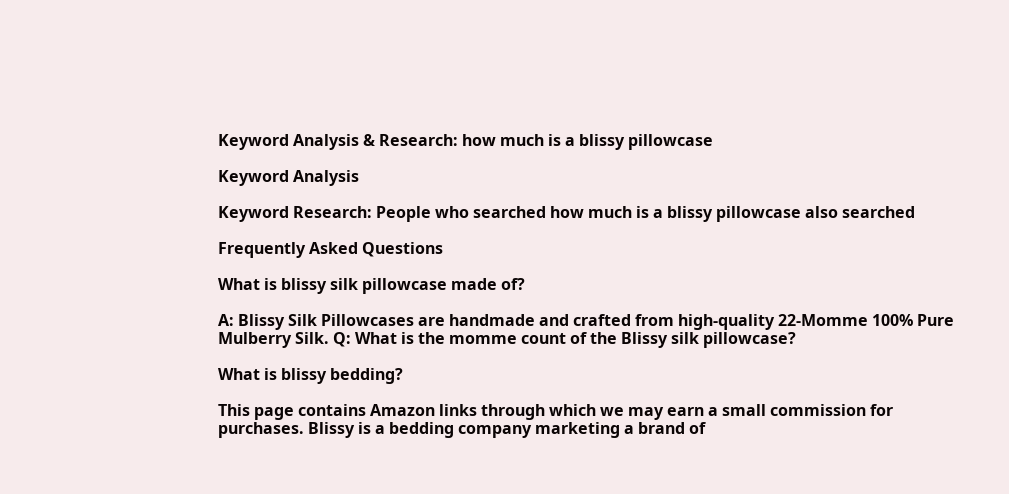Keyword Analysis & Research: how much is a blissy pillowcase

Keyword Analysis

Keyword Research: People who searched how much is a blissy pillowcase also searched

Frequently Asked Questions

What is blissy silk pillowcase made of?

A: Blissy Silk Pillowcases are handmade and crafted from high-quality 22-Momme 100% Pure Mulberry Silk. Q: What is the momme count of the Blissy silk pillowcase?

What is blissy bedding?

This page contains Amazon links through which we may earn a small commission for purchases. Blissy is a bedding company marketing a brand of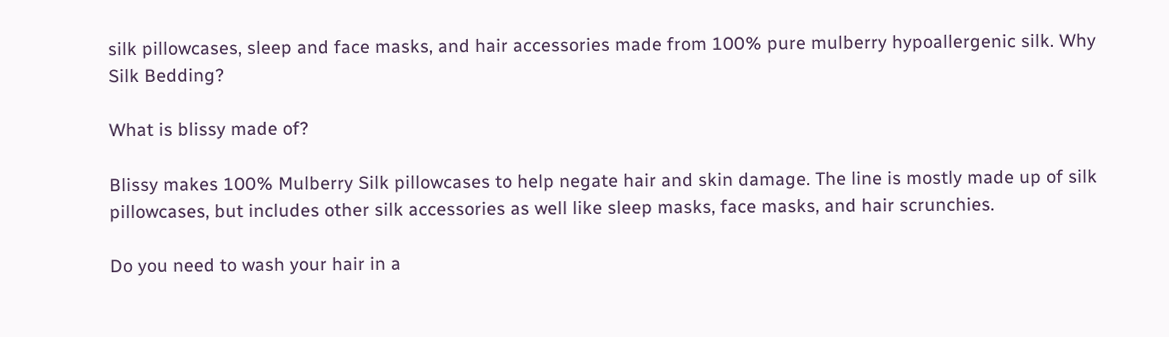silk pillowcases, sleep and face masks, and hair accessories made from 100% pure mulberry hypoallergenic silk. Why Silk Bedding?

What is blissy made of?

Blissy makes 100% Mulberry Silk pillowcases to help negate hair and skin damage. The line is mostly made up of silk pillowcases, but includes other silk accessories as well like sleep masks, face masks, and hair scrunchies.

Do you need to wash your hair in a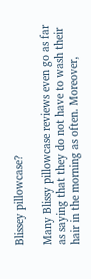Blissey pillowcase?

Many Blissy pillowcase reviews even go as far as saying that they do not have to wash their hair in the morning as often. Moreover,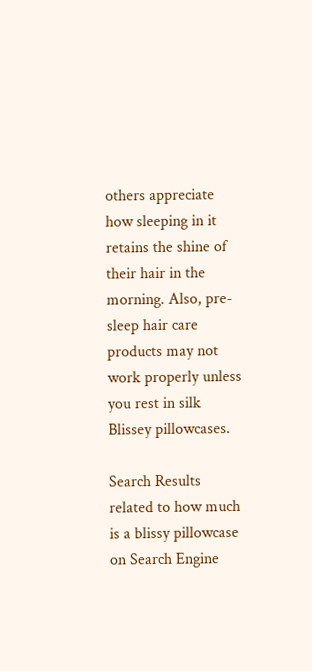others appreciate how sleeping in it retains the shine of their hair in the morning. Also, pre-sleep hair care products may not work properly unless you rest in silk Blissey pillowcases.

Search Results related to how much is a blissy pillowcase on Search Engine